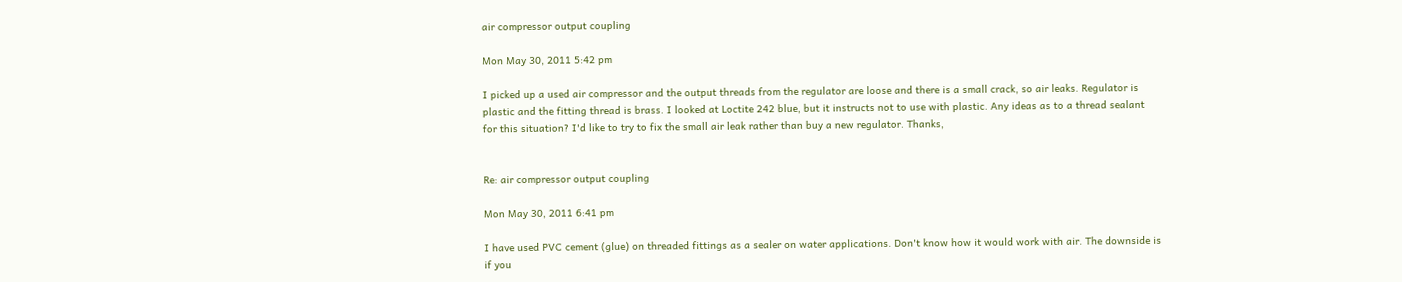air compressor output coupling

Mon May 30, 2011 5:42 pm

I picked up a used air compressor and the output threads from the regulator are loose and there is a small crack, so air leaks. Regulator is plastic and the fitting thread is brass. I looked at Loctite 242 blue, but it instructs not to use with plastic. Any ideas as to a thread sealant for this situation? I'd like to try to fix the small air leak rather than buy a new regulator. Thanks,


Re: air compressor output coupling

Mon May 30, 2011 6:41 pm

I have used PVC cement (glue) on threaded fittings as a sealer on water applications. Don't know how it would work with air. The downside is if you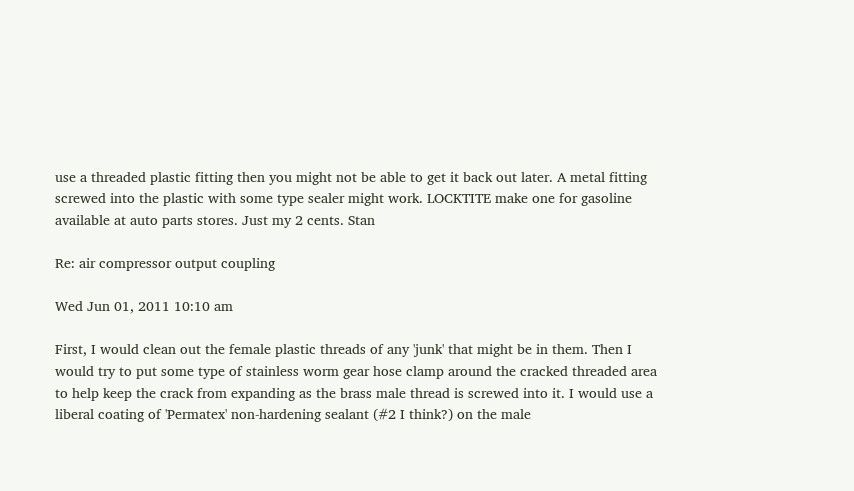use a threaded plastic fitting then you might not be able to get it back out later. A metal fitting screwed into the plastic with some type sealer might work. LOCKTITE make one for gasoline available at auto parts stores. Just my 2 cents. Stan

Re: air compressor output coupling

Wed Jun 01, 2011 10:10 am

First, I would clean out the female plastic threads of any 'junk' that might be in them. Then I would try to put some type of stainless worm gear hose clamp around the cracked threaded area to help keep the crack from expanding as the brass male thread is screwed into it. I would use a liberal coating of 'Permatex' non-hardening sealant (#2 I think?) on the male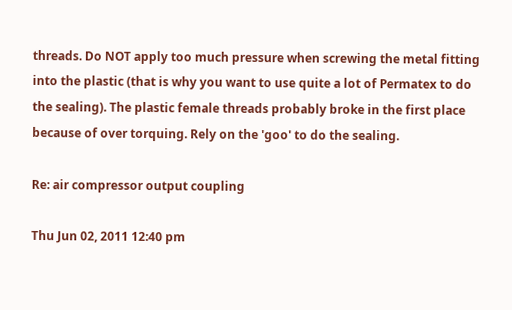threads. Do NOT apply too much pressure when screwing the metal fitting into the plastic (that is why you want to use quite a lot of Permatex to do the sealing). The plastic female threads probably broke in the first place because of over torquing. Rely on the 'goo' to do the sealing.

Re: air compressor output coupling

Thu Jun 02, 2011 12:40 pm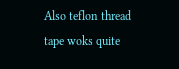Also teflon thread tape woks quite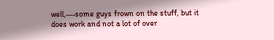well,---some guys frown on the stuff, but it does work and not a lot of over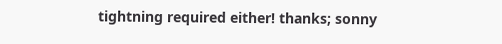tightning required either! thanks; sonny